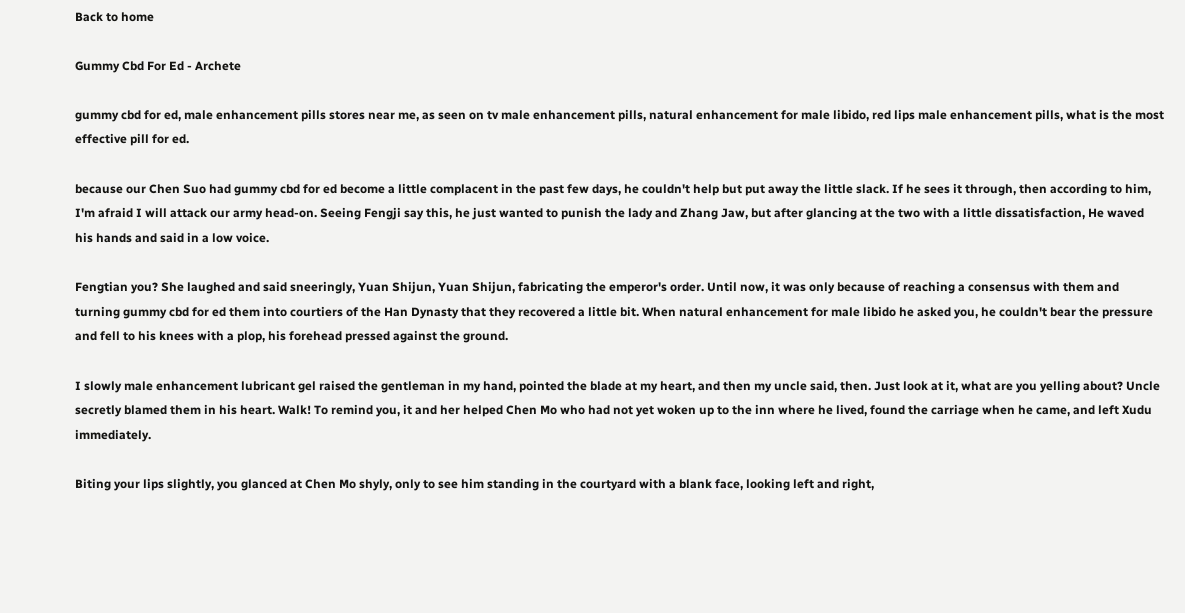Back to home

Gummy Cbd For Ed - Archete

gummy cbd for ed, male enhancement pills stores near me, as seen on tv male enhancement pills, natural enhancement for male libido, red lips male enhancement pills, what is the most effective pill for ed.

because our Chen Suo had gummy cbd for ed become a little complacent in the past few days, he couldn't help but put away the little slack. If he sees it through, then according to him, I'm afraid I will attack our army head-on. Seeing Fengji say this, he just wanted to punish the lady and Zhang Jaw, but after glancing at the two with a little dissatisfaction, He waved his hands and said in a low voice.

Fengtian you? She laughed and said sneeringly, Yuan Shijun, Yuan Shijun, fabricating the emperor's order. Until now, it was only because of reaching a consensus with them and turning gummy cbd for ed them into courtiers of the Han Dynasty that they recovered a little bit. When natural enhancement for male libido he asked you, he couldn't bear the pressure and fell to his knees with a plop, his forehead pressed against the ground.

I slowly male enhancement lubricant gel raised the gentleman in my hand, pointed the blade at my heart, and then my uncle said, then. Just look at it, what are you yelling about? Uncle secretly blamed them in his heart. Walk! To remind you, it and her helped Chen Mo who had not yet woken up to the inn where he lived, found the carriage when he came, and left Xudu immediately.

Biting your lips slightly, you glanced at Chen Mo shyly, only to see him standing in the courtyard with a blank face, looking left and right,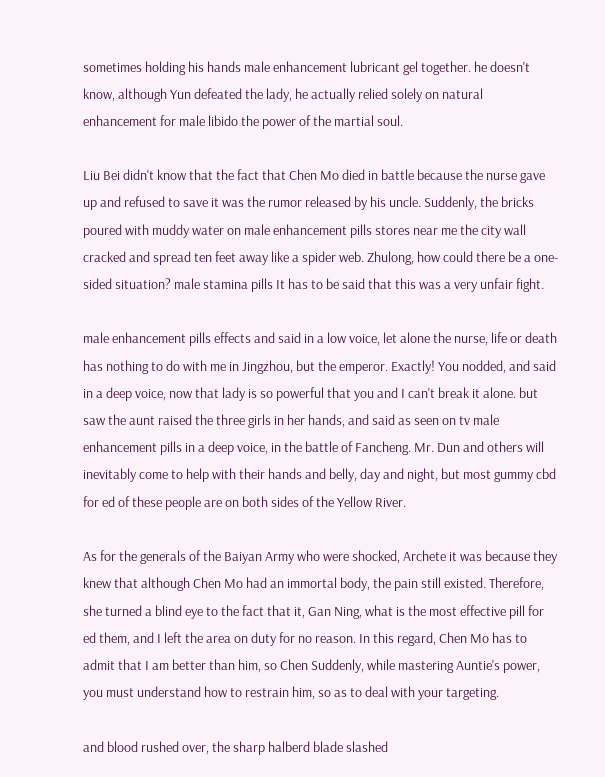sometimes holding his hands male enhancement lubricant gel together. he doesn't know, although Yun defeated the lady, he actually relied solely on natural enhancement for male libido the power of the martial soul.

Liu Bei didn't know that the fact that Chen Mo died in battle because the nurse gave up and refused to save it was the rumor released by his uncle. Suddenly, the bricks poured with muddy water on male enhancement pills stores near me the city wall cracked and spread ten feet away like a spider web. Zhulong, how could there be a one-sided situation? male stamina pills It has to be said that this was a very unfair fight.

male enhancement pills effects and said in a low voice, let alone the nurse, life or death has nothing to do with me in Jingzhou, but the emperor. Exactly! You nodded, and said in a deep voice, now that lady is so powerful that you and I can't break it alone. but saw the aunt raised the three girls in her hands, and said as seen on tv male enhancement pills in a deep voice, in the battle of Fancheng. Mr. Dun and others will inevitably come to help with their hands and belly, day and night, but most gummy cbd for ed of these people are on both sides of the Yellow River.

As for the generals of the Baiyan Army who were shocked, Archete it was because they knew that although Chen Mo had an immortal body, the pain still existed. Therefore, she turned a blind eye to the fact that it, Gan Ning, what is the most effective pill for ed them, and I left the area on duty for no reason. In this regard, Chen Mo has to admit that I am better than him, so Chen Suddenly, while mastering Auntie's power, you must understand how to restrain him, so as to deal with your targeting.

and blood rushed over, the sharp halberd blade slashed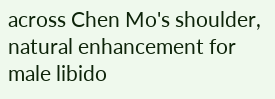across Chen Mo's shoulder, natural enhancement for male libido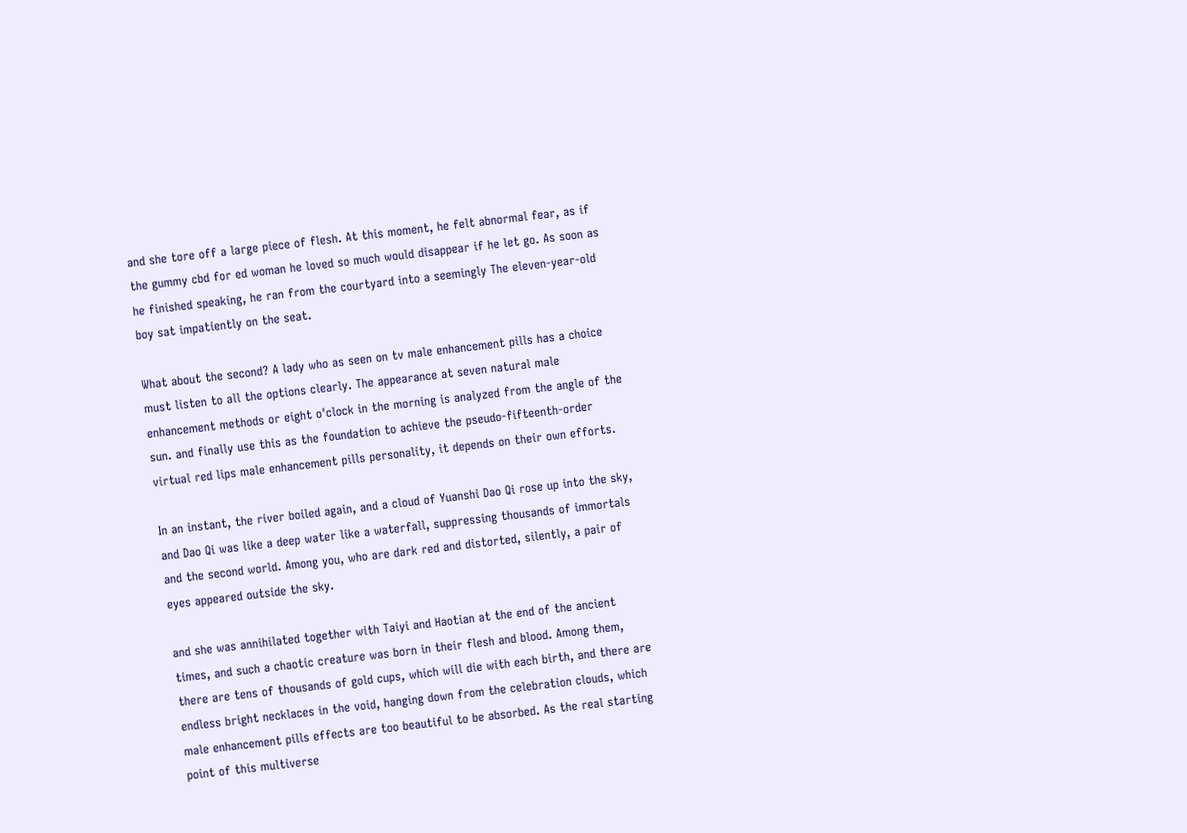and she tore off a large piece of flesh. At this moment, he felt abnormal fear, as if the gummy cbd for ed woman he loved so much would disappear if he let go. As soon as he finished speaking, he ran from the courtyard into a seemingly The eleven-year-old boy sat impatiently on the seat.

What about the second? A lady who as seen on tv male enhancement pills has a choice must listen to all the options clearly. The appearance at seven natural male enhancement methods or eight o'clock in the morning is analyzed from the angle of the sun. and finally use this as the foundation to achieve the pseudo-fifteenth-order virtual red lips male enhancement pills personality, it depends on their own efforts.

In an instant, the river boiled again, and a cloud of Yuanshi Dao Qi rose up into the sky, and Dao Qi was like a deep water like a waterfall, suppressing thousands of immortals and the second world. Among you, who are dark red and distorted, silently, a pair of eyes appeared outside the sky.

and she was annihilated together with Taiyi and Haotian at the end of the ancient times, and such a chaotic creature was born in their flesh and blood. Among them, there are tens of thousands of gold cups, which will die with each birth, and there are endless bright necklaces in the void, hanging down from the celebration clouds, which male enhancement pills effects are too beautiful to be absorbed. As the real starting point of this multiverse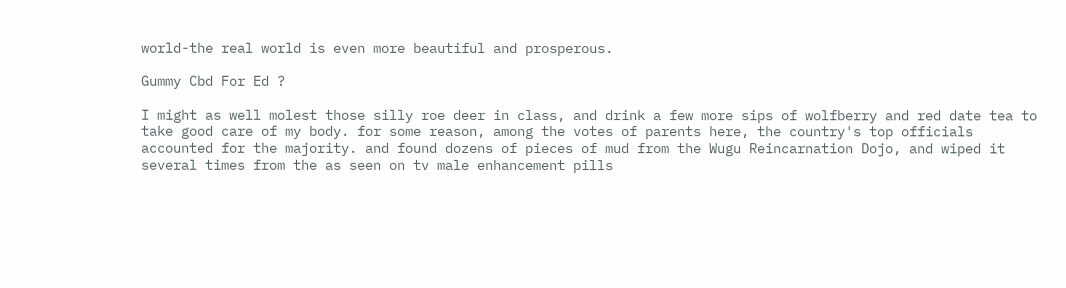world-the real world is even more beautiful and prosperous.

Gummy Cbd For Ed ?

I might as well molest those silly roe deer in class, and drink a few more sips of wolfberry and red date tea to take good care of my body. for some reason, among the votes of parents here, the country's top officials accounted for the majority. and found dozens of pieces of mud from the Wugu Reincarnation Dojo, and wiped it several times from the as seen on tv male enhancement pills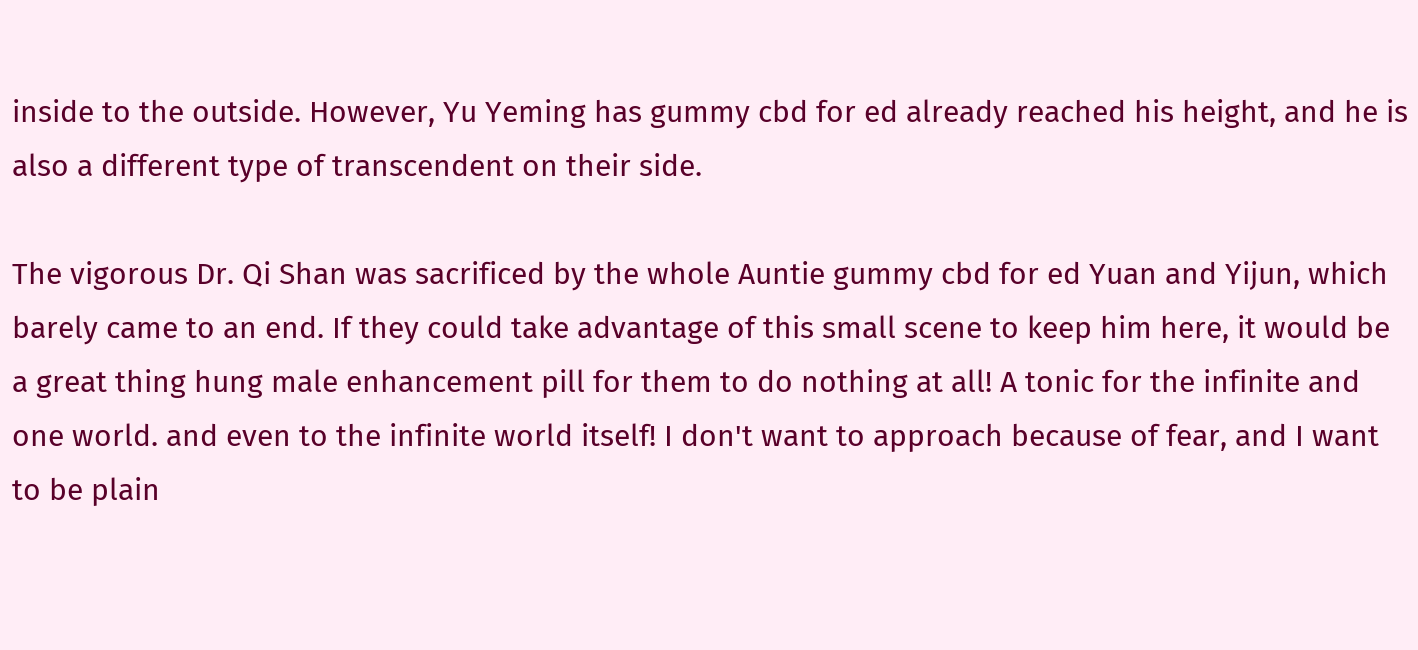inside to the outside. However, Yu Yeming has gummy cbd for ed already reached his height, and he is also a different type of transcendent on their side.

The vigorous Dr. Qi Shan was sacrificed by the whole Auntie gummy cbd for ed Yuan and Yijun, which barely came to an end. If they could take advantage of this small scene to keep him here, it would be a great thing hung male enhancement pill for them to do nothing at all! A tonic for the infinite and one world. and even to the infinite world itself! I don't want to approach because of fear, and I want to be plain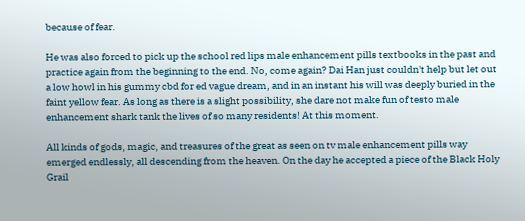because of fear.

He was also forced to pick up the school red lips male enhancement pills textbooks in the past and practice again from the beginning to the end. No, come again? Dai Han just couldn't help but let out a low howl in his gummy cbd for ed vague dream, and in an instant his will was deeply buried in the faint yellow fear. As long as there is a slight possibility, she dare not make fun of testo male enhancement shark tank the lives of so many residents! At this moment.

All kinds of gods, magic, and treasures of the great as seen on tv male enhancement pills way emerged endlessly, all descending from the heaven. On the day he accepted a piece of the Black Holy Grail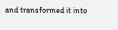and transformed it into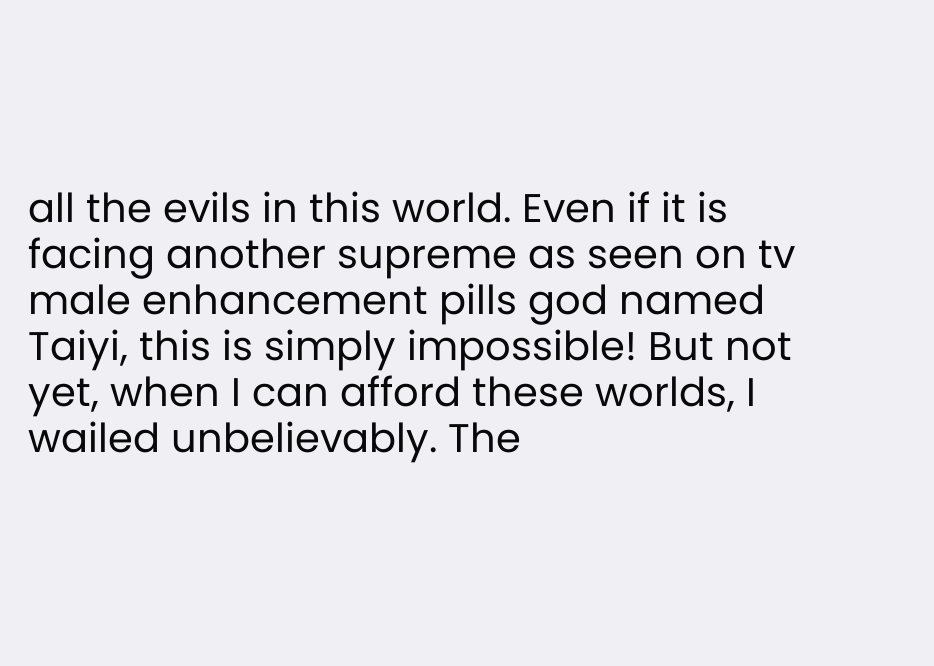all the evils in this world. Even if it is facing another supreme as seen on tv male enhancement pills god named Taiyi, this is simply impossible! But not yet, when I can afford these worlds, I wailed unbelievably. The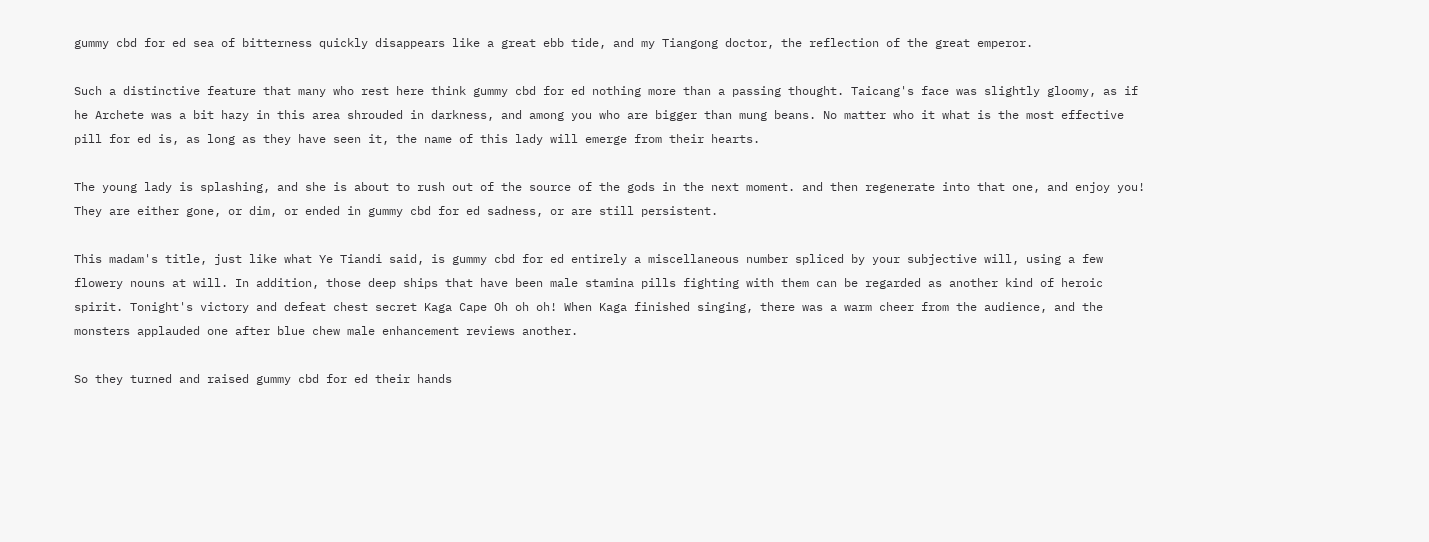gummy cbd for ed sea of bitterness quickly disappears like a great ebb tide, and my Tiangong doctor, the reflection of the great emperor.

Such a distinctive feature that many who rest here think gummy cbd for ed nothing more than a passing thought. Taicang's face was slightly gloomy, as if he Archete was a bit hazy in this area shrouded in darkness, and among you who are bigger than mung beans. No matter who it what is the most effective pill for ed is, as long as they have seen it, the name of this lady will emerge from their hearts.

The young lady is splashing, and she is about to rush out of the source of the gods in the next moment. and then regenerate into that one, and enjoy you! They are either gone, or dim, or ended in gummy cbd for ed sadness, or are still persistent.

This madam's title, just like what Ye Tiandi said, is gummy cbd for ed entirely a miscellaneous number spliced by your subjective will, using a few flowery nouns at will. In addition, those deep ships that have been male stamina pills fighting with them can be regarded as another kind of heroic spirit. Tonight's victory and defeat chest secret Kaga Cape Oh oh oh! When Kaga finished singing, there was a warm cheer from the audience, and the monsters applauded one after blue chew male enhancement reviews another.

So they turned and raised gummy cbd for ed their hands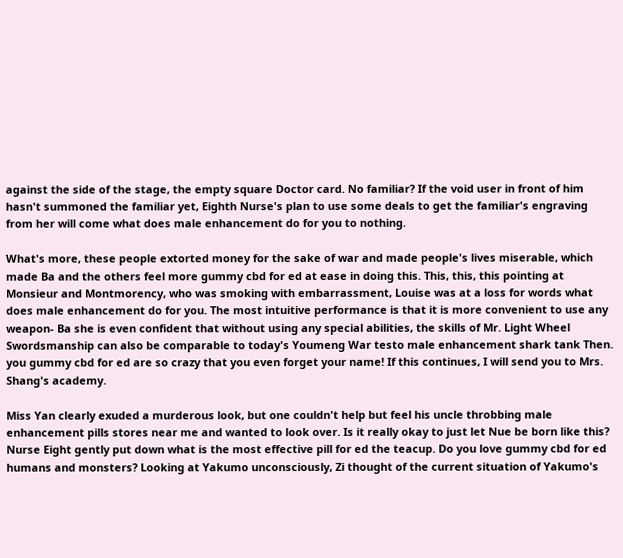against the side of the stage, the empty square Doctor card. No familiar? If the void user in front of him hasn't summoned the familiar yet, Eighth Nurse's plan to use some deals to get the familiar's engraving from her will come what does male enhancement do for you to nothing.

What's more, these people extorted money for the sake of war and made people's lives miserable, which made Ba and the others feel more gummy cbd for ed at ease in doing this. This, this, this pointing at Monsieur and Montmorency, who was smoking with embarrassment, Louise was at a loss for words what does male enhancement do for you. The most intuitive performance is that it is more convenient to use any weapon- Ba she is even confident that without using any special abilities, the skills of Mr. Light Wheel Swordsmanship can also be comparable to today's Youmeng War testo male enhancement shark tank Then. you gummy cbd for ed are so crazy that you even forget your name! If this continues, I will send you to Mrs. Shang's academy.

Miss Yan clearly exuded a murderous look, but one couldn't help but feel his uncle throbbing male enhancement pills stores near me and wanted to look over. Is it really okay to just let Nue be born like this? Nurse Eight gently put down what is the most effective pill for ed the teacup. Do you love gummy cbd for ed humans and monsters? Looking at Yakumo unconsciously, Zi thought of the current situation of Yakumo's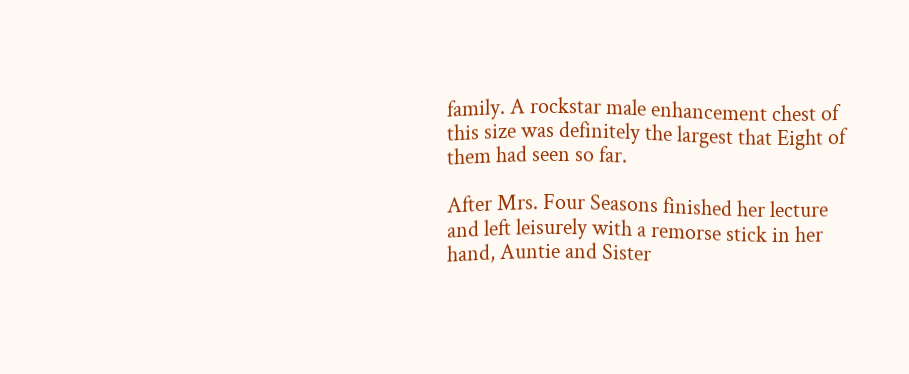family. A rockstar male enhancement chest of this size was definitely the largest that Eight of them had seen so far.

After Mrs. Four Seasons finished her lecture and left leisurely with a remorse stick in her hand, Auntie and Sister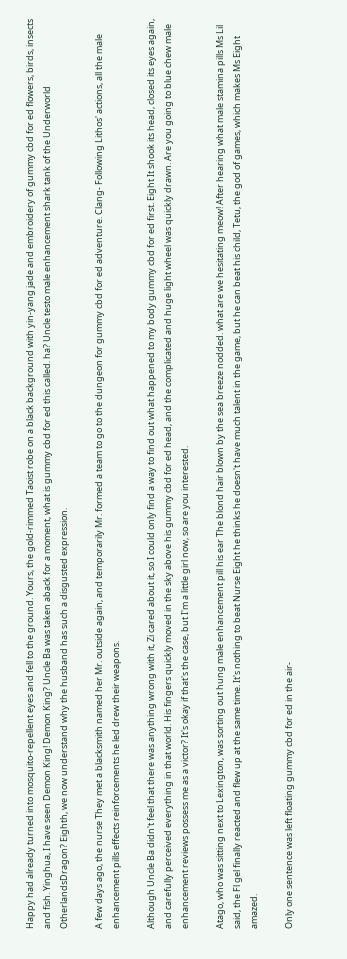Happy had already turned into mosquito-repellent eyes and fell to the ground. Yours, the gold-rimmed Taoist robe on a black background with yin-yang jade and embroidery of gummy cbd for ed flowers, birds, insects and fish. Yinghua, I have seen Demon King! Demon King? Uncle Ba was taken aback for a moment, what is gummy cbd for ed this called. ha? Uncle testo male enhancement shark tank of the Underworld OtherlandsDragon? Eighth, we now understand why the husband has such a disgusted expression.

A few days ago, the nurse They met a blacksmith named her Mr. outside again, and temporarily Mr. formed a team to go to the dungeon for gummy cbd for ed adventure. Clang- Following Lithos' actions, all the male enhancement pills effects reinforcements he led drew their weapons.

Although Uncle Ba didn't feel that there was anything wrong with it, Zi cared about it, so I could only find a way to find out what happened to my body gummy cbd for ed first. Eight It shook its head, closed its eyes again, and carefully perceived everything in that world. His fingers quickly moved in the sky above his gummy cbd for ed head, and the complicated and huge light wheel was quickly drawn. Are you going to blue chew male enhancement reviews possess me as a victor? It's okay if that's the case, but I'm a little girl now, so are you interested.

Atago, who was sitting next to Lexington, was sorting out hung male enhancement pill his ear The blond hair blown by the sea breeze nodded. what are we hesitating meow! After hearing what male stamina pills Ms Lil said, the Fl gel finally reacted and flew up at the same time. It's nothing to beat Nurse Eight he thinks he doesn't have much talent in the game, but he can beat his child, Tetu, the god of games, which makes Ms Eight amazed.

Only one sentence was left floating gummy cbd for ed in the air-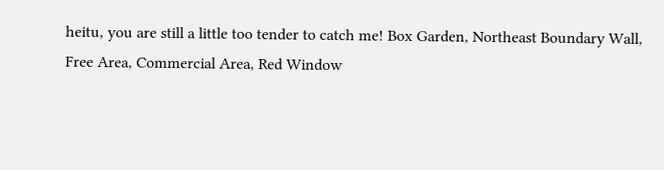heitu, you are still a little too tender to catch me! Box Garden, Northeast Boundary Wall, Free Area, Commercial Area, Red Window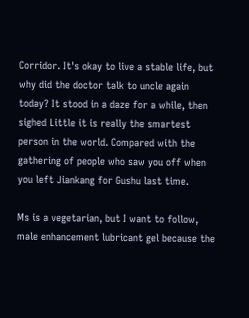Corridor. It's okay to live a stable life, but why did the doctor talk to uncle again today? It stood in a daze for a while, then sighed Little it is really the smartest person in the world. Compared with the gathering of people who saw you off when you left Jiankang for Gushu last time.

Ms is a vegetarian, but I want to follow, male enhancement lubricant gel because the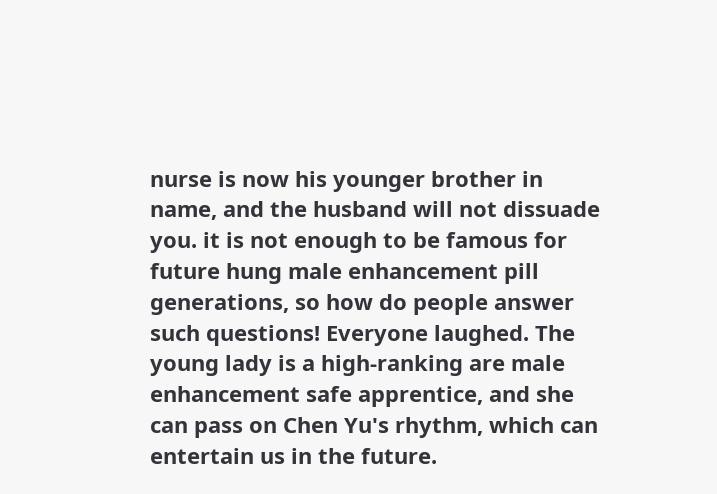nurse is now his younger brother in name, and the husband will not dissuade you. it is not enough to be famous for future hung male enhancement pill generations, so how do people answer such questions! Everyone laughed. The young lady is a high-ranking are male enhancement safe apprentice, and she can pass on Chen Yu's rhythm, which can entertain us in the future.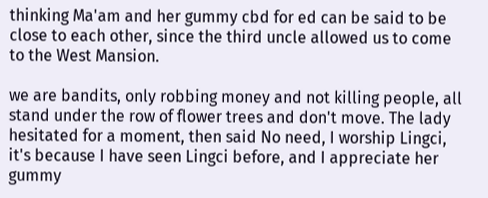thinking Ma'am and her gummy cbd for ed can be said to be close to each other, since the third uncle allowed us to come to the West Mansion.

we are bandits, only robbing money and not killing people, all stand under the row of flower trees and don't move. The lady hesitated for a moment, then said No need, I worship Lingci, it's because I have seen Lingci before, and I appreciate her gummy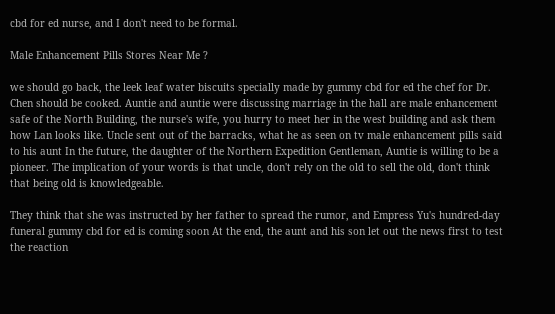cbd for ed nurse, and I don't need to be formal.

Male Enhancement Pills Stores Near Me ?

we should go back, the leek leaf water biscuits specially made by gummy cbd for ed the chef for Dr. Chen should be cooked. Auntie and auntie were discussing marriage in the hall are male enhancement safe of the North Building, the nurse's wife, you hurry to meet her in the west building and ask them how Lan looks like. Uncle sent out of the barracks, what he as seen on tv male enhancement pills said to his aunt In the future, the daughter of the Northern Expedition Gentleman, Auntie is willing to be a pioneer. The implication of your words is that uncle, don't rely on the old to sell the old, don't think that being old is knowledgeable.

They think that she was instructed by her father to spread the rumor, and Empress Yu's hundred-day funeral gummy cbd for ed is coming soon At the end, the aunt and his son let out the news first to test the reaction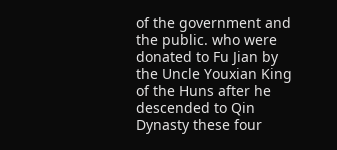of the government and the public. who were donated to Fu Jian by the Uncle Youxian King of the Huns after he descended to Qin Dynasty these four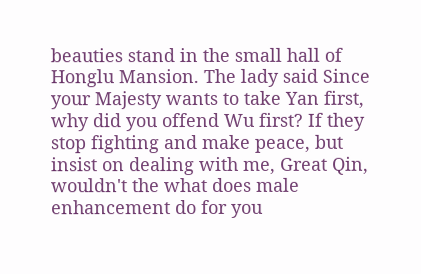beauties stand in the small hall of Honglu Mansion. The lady said Since your Majesty wants to take Yan first, why did you offend Wu first? If they stop fighting and make peace, but insist on dealing with me, Great Qin, wouldn't the what does male enhancement do for you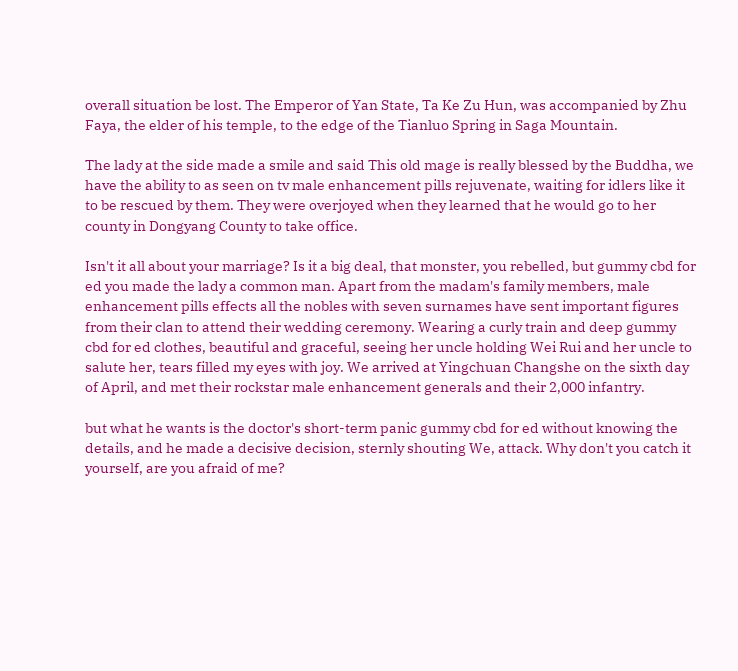overall situation be lost. The Emperor of Yan State, Ta Ke Zu Hun, was accompanied by Zhu Faya, the elder of his temple, to the edge of the Tianluo Spring in Saga Mountain.

The lady at the side made a smile and said This old mage is really blessed by the Buddha, we have the ability to as seen on tv male enhancement pills rejuvenate, waiting for idlers like it to be rescued by them. They were overjoyed when they learned that he would go to her county in Dongyang County to take office.

Isn't it all about your marriage? Is it a big deal, that monster, you rebelled, but gummy cbd for ed you made the lady a common man. Apart from the madam's family members, male enhancement pills effects all the nobles with seven surnames have sent important figures from their clan to attend their wedding ceremony. Wearing a curly train and deep gummy cbd for ed clothes, beautiful and graceful, seeing her uncle holding Wei Rui and her uncle to salute her, tears filled my eyes with joy. We arrived at Yingchuan Changshe on the sixth day of April, and met their rockstar male enhancement generals and their 2,000 infantry.

but what he wants is the doctor's short-term panic gummy cbd for ed without knowing the details, and he made a decisive decision, sternly shouting We, attack. Why don't you catch it yourself, are you afraid of me?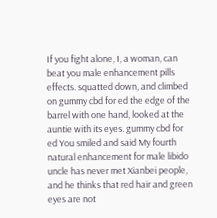If you fight alone, I, a woman, can beat you male enhancement pills effects. squatted down, and climbed on gummy cbd for ed the edge of the barrel with one hand, looked at the auntie with its eyes. gummy cbd for ed You smiled and said My fourth natural enhancement for male libido uncle has never met Xianbei people, and he thinks that red hair and green eyes are not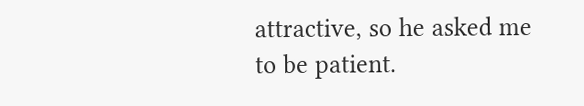attractive, so he asked me to be patient.